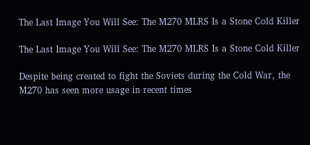The Last Image You Will See: The M270 MLRS Is a Stone Cold Killer

The Last Image You Will See: The M270 MLRS Is a Stone Cold Killer

Despite being created to fight the Soviets during the Cold War, the M270 has seen more usage in recent times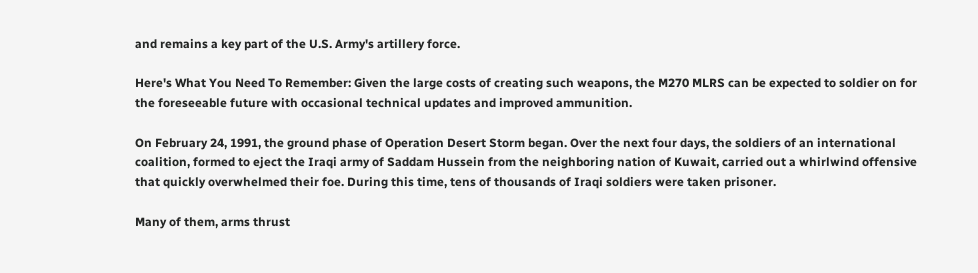and remains a key part of the U.S. Army's artillery force.

Here's What You Need To Remember: Given the large costs of creating such weapons, the M270 MLRS can be expected to soldier on for the foreseeable future with occasional technical updates and improved ammunition.

On February 24, 1991, the ground phase of Operation Desert Storm began. Over the next four days, the soldiers of an international coalition, formed to eject the Iraqi army of Saddam Hussein from the neighboring nation of Kuwait, carried out a whirlwind offensive that quickly overwhelmed their foe. During this time, tens of thousands of Iraqi soldiers were taken prisoner.

Many of them, arms thrust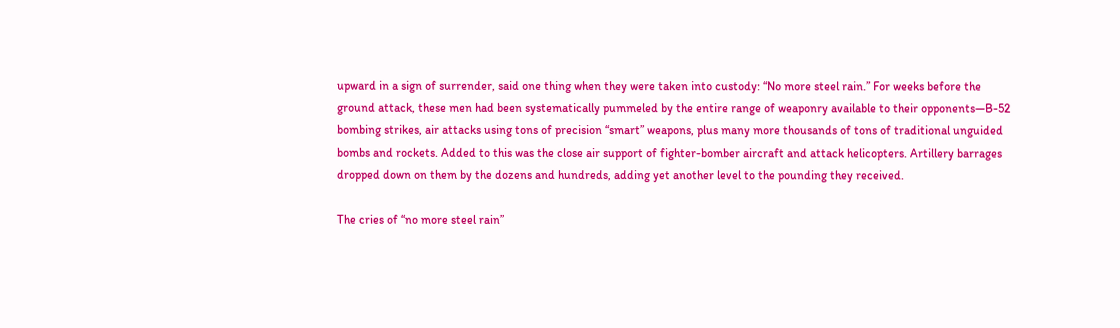upward in a sign of surrender, said one thing when they were taken into custody: “No more steel rain.” For weeks before the ground attack, these men had been systematically pummeled by the entire range of weaponry available to their opponents—B-52 bombing strikes, air attacks using tons of precision “smart” weapons, plus many more thousands of tons of traditional unguided bombs and rockets. Added to this was the close air support of fighter-bomber aircraft and attack helicopters. Artillery barrages dropped down on them by the dozens and hundreds, adding yet another level to the pounding they received.

The cries of “no more steel rain”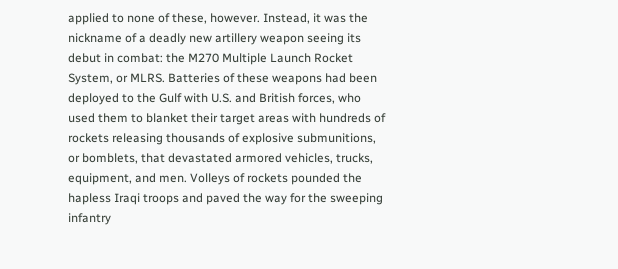applied to none of these, however. Instead, it was the nickname of a deadly new artillery weapon seeing its debut in combat: the M270 Multiple Launch Rocket System, or MLRS. Batteries of these weapons had been deployed to the Gulf with U.S. and British forces, who used them to blanket their target areas with hundreds of rockets releasing thousands of explosive submunitions, or bomblets, that devastated armored vehicles, trucks, equipment, and men. Volleys of rockets pounded the hapless Iraqi troops and paved the way for the sweeping infantry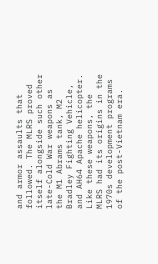and armor assaults that followed. The MLRS proved itself alongside such other late-Cold War weapons as the M1 Abrams tank, M2 Bradley Fighting Vehicle, and AH64 Apache helicopter. Like these weapons, the MLRS had its origins in the 1970s development programs of the post-Vietnam era.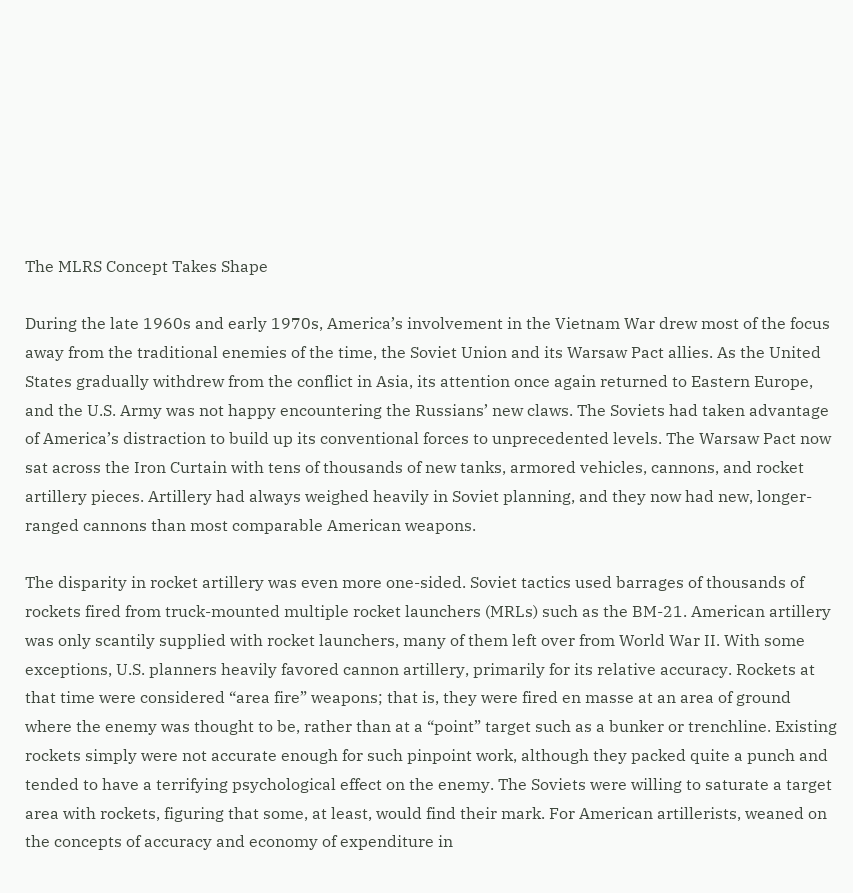The MLRS Concept Takes Shape

During the late 1960s and early 1970s, America’s involvement in the Vietnam War drew most of the focus away from the traditional enemies of the time, the Soviet Union and its Warsaw Pact allies. As the United States gradually withdrew from the conflict in Asia, its attention once again returned to Eastern Europe, and the U.S. Army was not happy encountering the Russians’ new claws. The Soviets had taken advantage of America’s distraction to build up its conventional forces to unprecedented levels. The Warsaw Pact now sat across the Iron Curtain with tens of thousands of new tanks, armored vehicles, cannons, and rocket artillery pieces. Artillery had always weighed heavily in Soviet planning, and they now had new, longer-ranged cannons than most comparable American weapons.

The disparity in rocket artillery was even more one-sided. Soviet tactics used barrages of thousands of rockets fired from truck-mounted multiple rocket launchers (MRLs) such as the BM-21. American artillery was only scantily supplied with rocket launchers, many of them left over from World War II. With some exceptions, U.S. planners heavily favored cannon artillery, primarily for its relative accuracy. Rockets at that time were considered “area fire” weapons; that is, they were fired en masse at an area of ground where the enemy was thought to be, rather than at a “point” target such as a bunker or trenchline. Existing rockets simply were not accurate enough for such pinpoint work, although they packed quite a punch and tended to have a terrifying psychological effect on the enemy. The Soviets were willing to saturate a target area with rockets, figuring that some, at least, would find their mark. For American artillerists, weaned on the concepts of accuracy and economy of expenditure in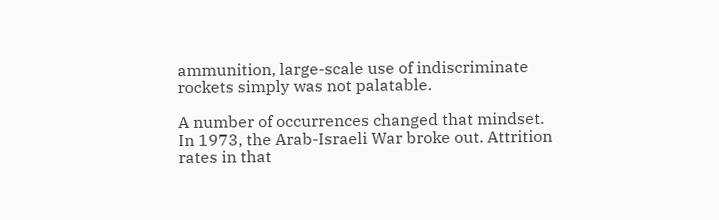ammunition, large-scale use of indiscriminate rockets simply was not palatable.

A number of occurrences changed that mindset. In 1973, the Arab-Israeli War broke out. Attrition rates in that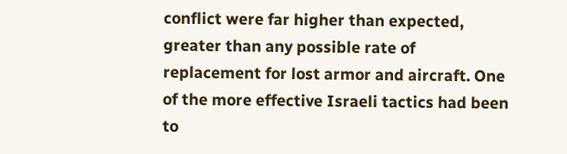conflict were far higher than expected, greater than any possible rate of replacement for lost armor and aircraft. One of the more effective Israeli tactics had been to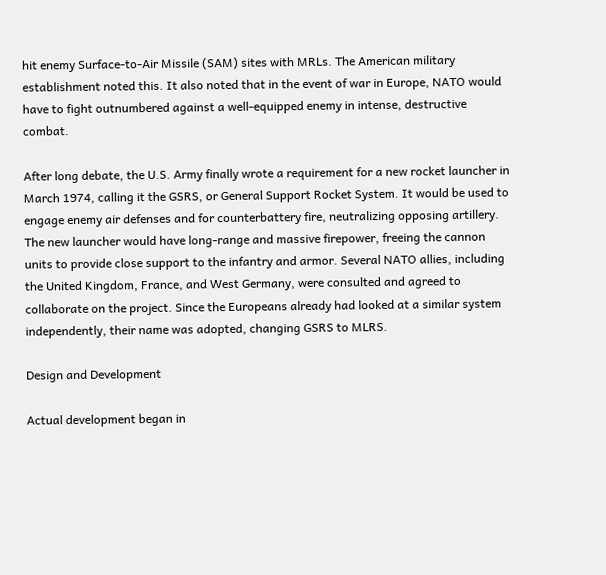hit enemy Surface-to-Air Missile (SAM) sites with MRLs. The American military establishment noted this. It also noted that in the event of war in Europe, NATO would have to fight outnumbered against a well-equipped enemy in intense, destructive combat.

After long debate, the U.S. Army finally wrote a requirement for a new rocket launcher in March 1974, calling it the GSRS, or General Support Rocket System. It would be used to engage enemy air defenses and for counterbattery fire, neutralizing opposing artillery. The new launcher would have long-range and massive firepower, freeing the cannon units to provide close support to the infantry and armor. Several NATO allies, including the United Kingdom, France, and West Germany, were consulted and agreed to collaborate on the project. Since the Europeans already had looked at a similar system independently, their name was adopted, changing GSRS to MLRS.

Design and Development

Actual development began in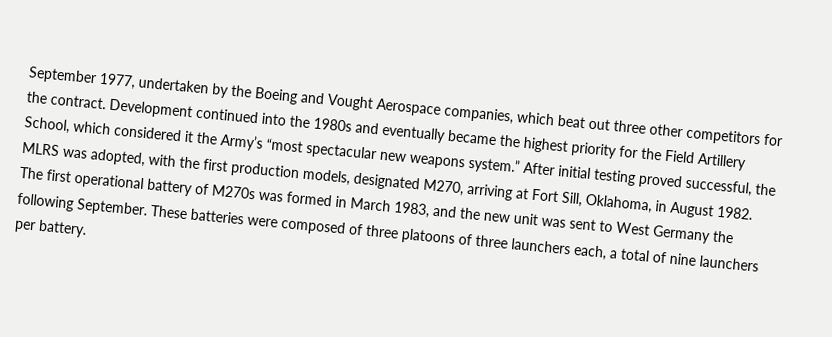September 1977, undertaken by the Boeing and Vought Aerospace companies, which beat out three other competitors for the contract. Development continued into the 1980s and eventually became the highest priority for the Field Artillery School, which considered it the Army’s “most spectacular new weapons system.” After initial testing proved successful, the MLRS was adopted, with the first production models, designated M270, arriving at Fort Sill, Oklahoma, in August 1982. The first operational battery of M270s was formed in March 1983, and the new unit was sent to West Germany the following September. These batteries were composed of three platoons of three launchers each, a total of nine launchers per battery.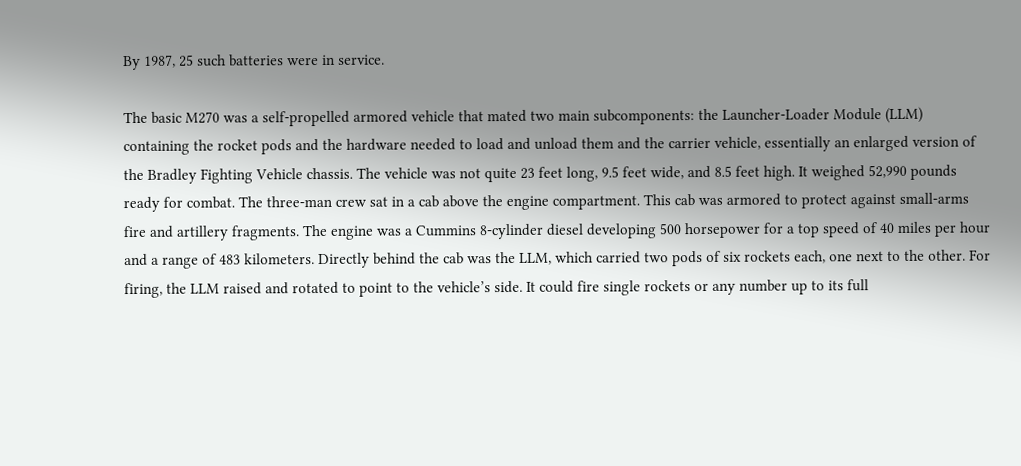By 1987, 25 such batteries were in service.

The basic M270 was a self-propelled armored vehicle that mated two main subcomponents: the Launcher-Loader Module (LLM) containing the rocket pods and the hardware needed to load and unload them and the carrier vehicle, essentially an enlarged version of the Bradley Fighting Vehicle chassis. The vehicle was not quite 23 feet long, 9.5 feet wide, and 8.5 feet high. It weighed 52,990 pounds ready for combat. The three-man crew sat in a cab above the engine compartment. This cab was armored to protect against small-arms fire and artillery fragments. The engine was a Cummins 8-cylinder diesel developing 500 horsepower for a top speed of 40 miles per hour and a range of 483 kilometers. Directly behind the cab was the LLM, which carried two pods of six rockets each, one next to the other. For firing, the LLM raised and rotated to point to the vehicle’s side. It could fire single rockets or any number up to its full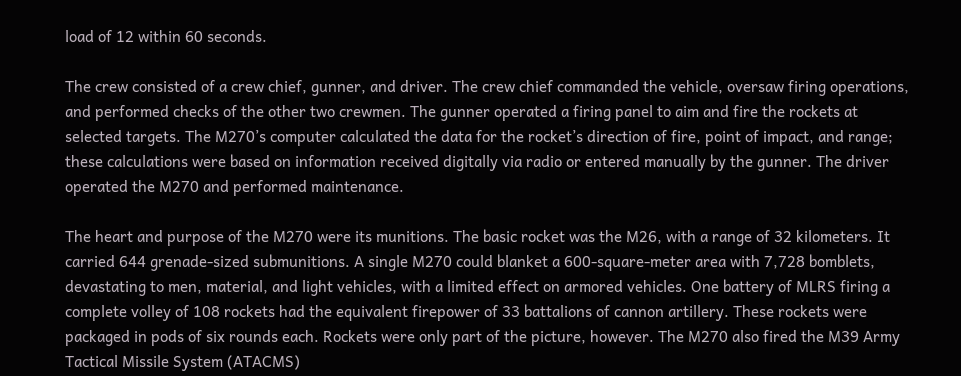load of 12 within 60 seconds.

The crew consisted of a crew chief, gunner, and driver. The crew chief commanded the vehicle, oversaw firing operations, and performed checks of the other two crewmen. The gunner operated a firing panel to aim and fire the rockets at selected targets. The M270’s computer calculated the data for the rocket’s direction of fire, point of impact, and range; these calculations were based on information received digitally via radio or entered manually by the gunner. The driver operated the M270 and performed maintenance.

The heart and purpose of the M270 were its munitions. The basic rocket was the M26, with a range of 32 kilometers. It carried 644 grenade-sized submunitions. A single M270 could blanket a 600-square-meter area with 7,728 bomblets, devastating to men, material, and light vehicles, with a limited effect on armored vehicles. One battery of MLRS firing a complete volley of 108 rockets had the equivalent firepower of 33 battalions of cannon artillery. These rockets were packaged in pods of six rounds each. Rockets were only part of the picture, however. The M270 also fired the M39 Army Tactical Missile System (ATACMS)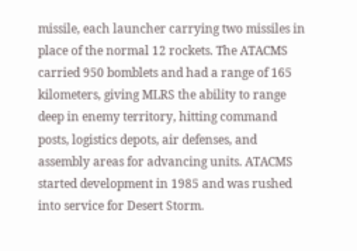missile, each launcher carrying two missiles in place of the normal 12 rockets. The ATACMS carried 950 bomblets and had a range of 165 kilometers, giving MLRS the ability to range deep in enemy territory, hitting command posts, logistics depots, air defenses, and assembly areas for advancing units. ATACMS started development in 1985 and was rushed into service for Desert Storm.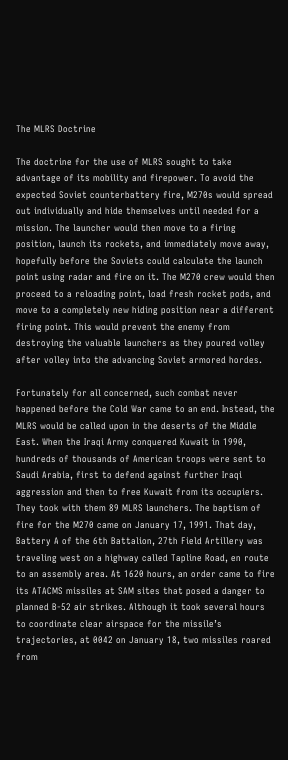The MLRS Doctrine

The doctrine for the use of MLRS sought to take advantage of its mobility and firepower. To avoid the expected Soviet counterbattery fire, M270s would spread out individually and hide themselves until needed for a mission. The launcher would then move to a firing position, launch its rockets, and immediately move away, hopefully before the Soviets could calculate the launch point using radar and fire on it. The M270 crew would then proceed to a reloading point, load fresh rocket pods, and move to a completely new hiding position near a different firing point. This would prevent the enemy from destroying the valuable launchers as they poured volley after volley into the advancing Soviet armored hordes.

Fortunately for all concerned, such combat never happened before the Cold War came to an end. Instead, the MLRS would be called upon in the deserts of the Middle East. When the Iraqi Army conquered Kuwait in 1990, hundreds of thousands of American troops were sent to Saudi Arabia, first to defend against further Iraqi aggression and then to free Kuwait from its occupiers. They took with them 89 MLRS launchers. The baptism of fire for the M270 came on January 17, 1991. That day, Battery A of the 6th Battalion, 27th Field Artillery was traveling west on a highway called Tapline Road, en route to an assembly area. At 1620 hours, an order came to fire its ATACMS missiles at SAM sites that posed a danger to planned B-52 air strikes. Although it took several hours to coordinate clear airspace for the missile’s trajectories, at 0042 on January 18, two missiles roared from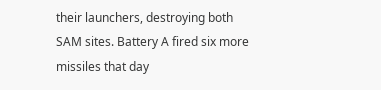their launchers, destroying both SAM sites. Battery A fired six more missiles that day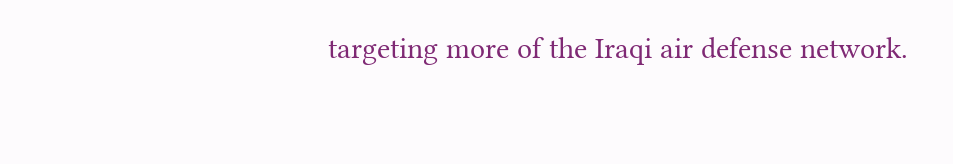targeting more of the Iraqi air defense network.